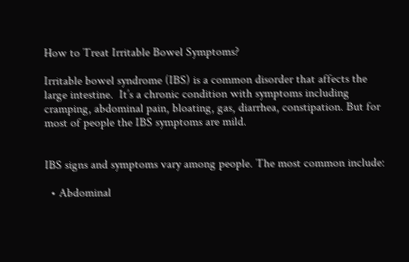How to Treat Irritable Bowel Symptoms?

Irritable bowel syndrome (IBS) is a common disorder that affects the large intestine.  It’s a chronic condition with symptoms including cramping, abdominal pain, bloating, gas, diarrhea, constipation. But for most of people the IBS symptoms are mild.


IBS signs and symptoms vary among people. The most common include:

  • Abdominal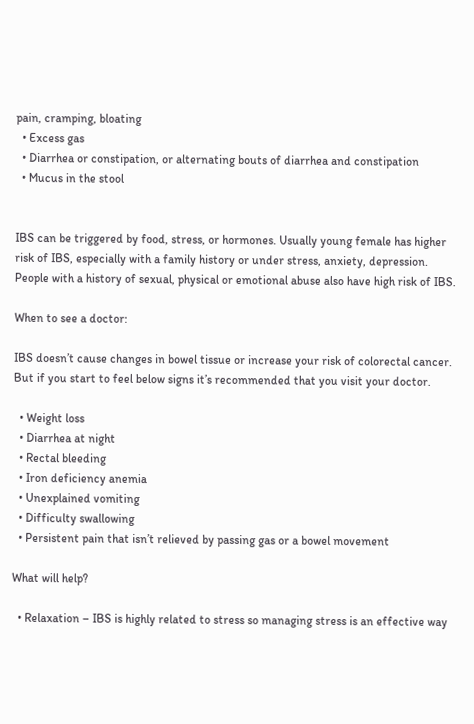pain, cramping, bloating
  • Excess gas
  • Diarrhea or constipation, or alternating bouts of diarrhea and constipation
  • Mucus in the stool


IBS can be triggered by food, stress, or hormones. Usually young female has higher risk of IBS, especially with a family history or under stress, anxiety, depression. People with a history of sexual, physical or emotional abuse also have high risk of IBS.

When to see a doctor:

IBS doesn’t cause changes in bowel tissue or increase your risk of colorectal cancer. But if you start to feel below signs it’s recommended that you visit your doctor.

  • Weight loss
  • Diarrhea at night
  • Rectal bleeding
  • Iron deficiency anemia
  • Unexplained vomiting
  • Difficulty swallowing
  • Persistent pain that isn’t relieved by passing gas or a bowel movement

What will help?

  • Relaxation – IBS is highly related to stress so managing stress is an effective way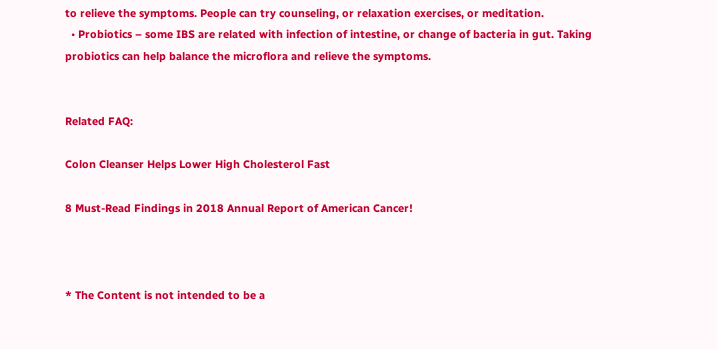to relieve the symptoms. People can try counseling, or relaxation exercises, or meditation.
  • Probiotics – some IBS are related with infection of intestine, or change of bacteria in gut. Taking probiotics can help balance the microflora and relieve the symptoms.


Related FAQ:

Colon Cleanser Helps Lower High Cholesterol Fast

8 Must-Read Findings in 2018 Annual Report of American Cancer!



* The Content is not intended to be a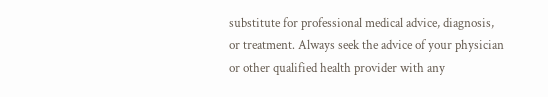substitute for professional medical advice, diagnosis, or treatment. Always seek the advice of your physician or other qualified health provider with any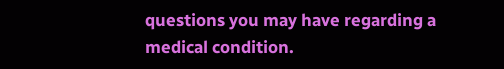questions you may have regarding a medical condition.